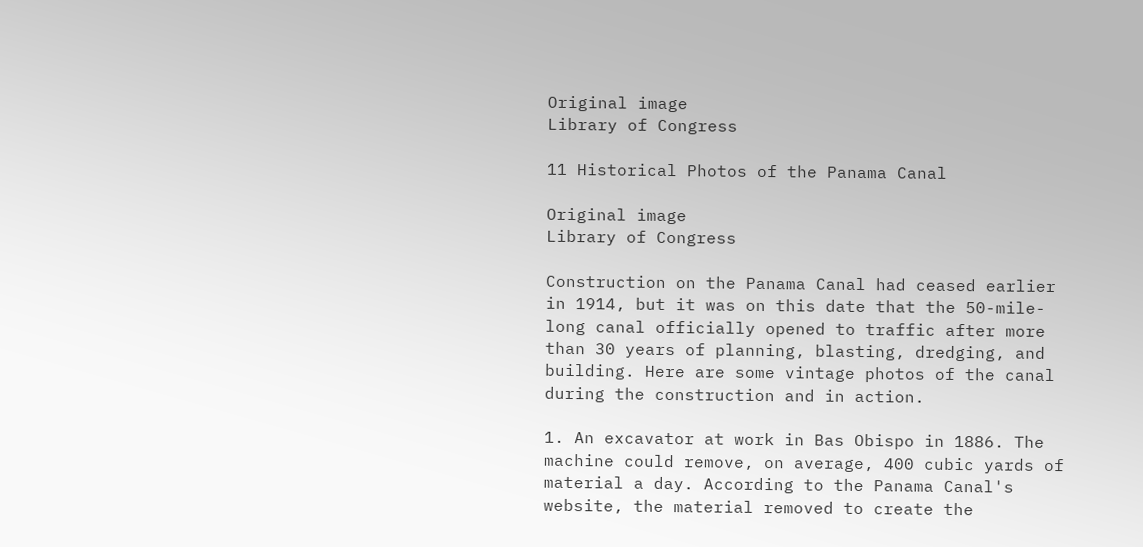Original image
Library of Congress

11 Historical Photos of the Panama Canal

Original image
Library of Congress

Construction on the Panama Canal had ceased earlier in 1914, but it was on this date that the 50-mile-long canal officially opened to traffic after more than 30 years of planning, blasting, dredging, and building. Here are some vintage photos of the canal during the construction and in action.

1. An excavator at work in Bas Obispo in 1886. The machine could remove, on average, 400 cubic yards of material a day. According to the Panama Canal's website, the material removed to create the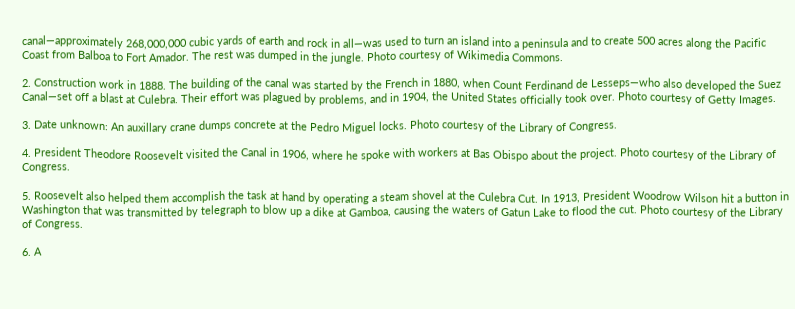canal—approximately 268,000,000 cubic yards of earth and rock in all—was used to turn an island into a peninsula and to create 500 acres along the Pacific Coast from Balboa to Fort Amador. The rest was dumped in the jungle. Photo courtesy of Wikimedia Commons.

2. Construction work in 1888. The building of the canal was started by the French in 1880, when Count Ferdinand de Lesseps—who also developed the Suez Canal—set off a blast at Culebra. Their effort was plagued by problems, and in 1904, the United States officially took over. Photo courtesy of Getty Images.

3. Date unknown: An auxillary crane dumps concrete at the Pedro Miguel locks. Photo courtesy of the Library of Congress.

4. President Theodore Roosevelt visited the Canal in 1906, where he spoke with workers at Bas Obispo about the project. Photo courtesy of the Library of Congress.

5. Roosevelt also helped them accomplish the task at hand by operating a steam shovel at the Culebra Cut. In 1913, President Woodrow Wilson hit a button in Washington that was transmitted by telegraph to blow up a dike at Gamboa, causing the waters of Gatun Lake to flood the cut. Photo courtesy of the Library of Congress.

6. A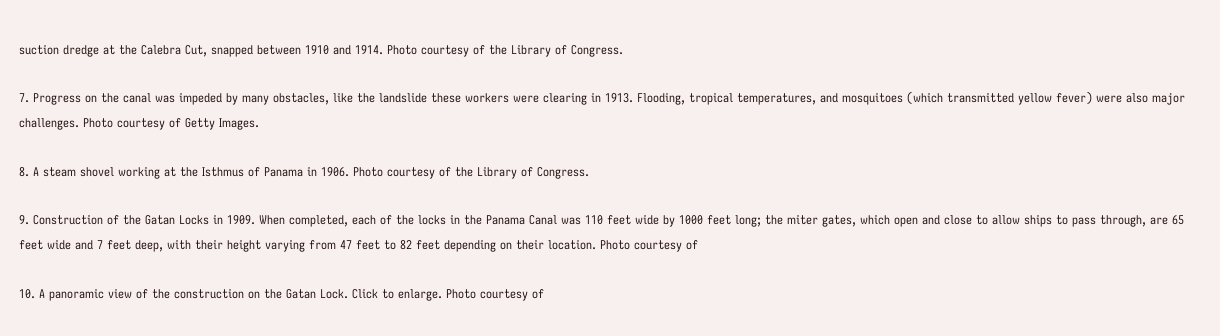suction dredge at the Calebra Cut, snapped between 1910 and 1914. Photo courtesy of the Library of Congress.

7. Progress on the canal was impeded by many obstacles, like the landslide these workers were clearing in 1913. Flooding, tropical temperatures, and mosquitoes (which transmitted yellow fever) were also major challenges. Photo courtesy of Getty Images.

8. A steam shovel working at the Isthmus of Panama in 1906. Photo courtesy of the Library of Congress.

9. Construction of the Gatan Locks in 1909. When completed, each of the locks in the Panama Canal was 110 feet wide by 1000 feet long; the miter gates, which open and close to allow ships to pass through, are 65 feet wide and 7 feet deep, with their height varying from 47 feet to 82 feet depending on their location. Photo courtesy of

10. A panoramic view of the construction on the Gatan Lock. Click to enlarge. Photo courtesy of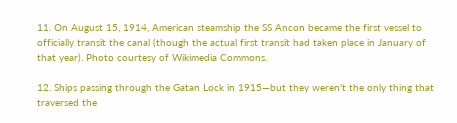11. On August 15, 1914, American steamship the SS Ancon became the first vessel to officially transit the canal (though the actual first transit had taken place in January of that year). Photo courtesy of Wikimedia Commons.

12. Ships passing through the Gatan Lock in 1915—but they weren't the only thing that traversed the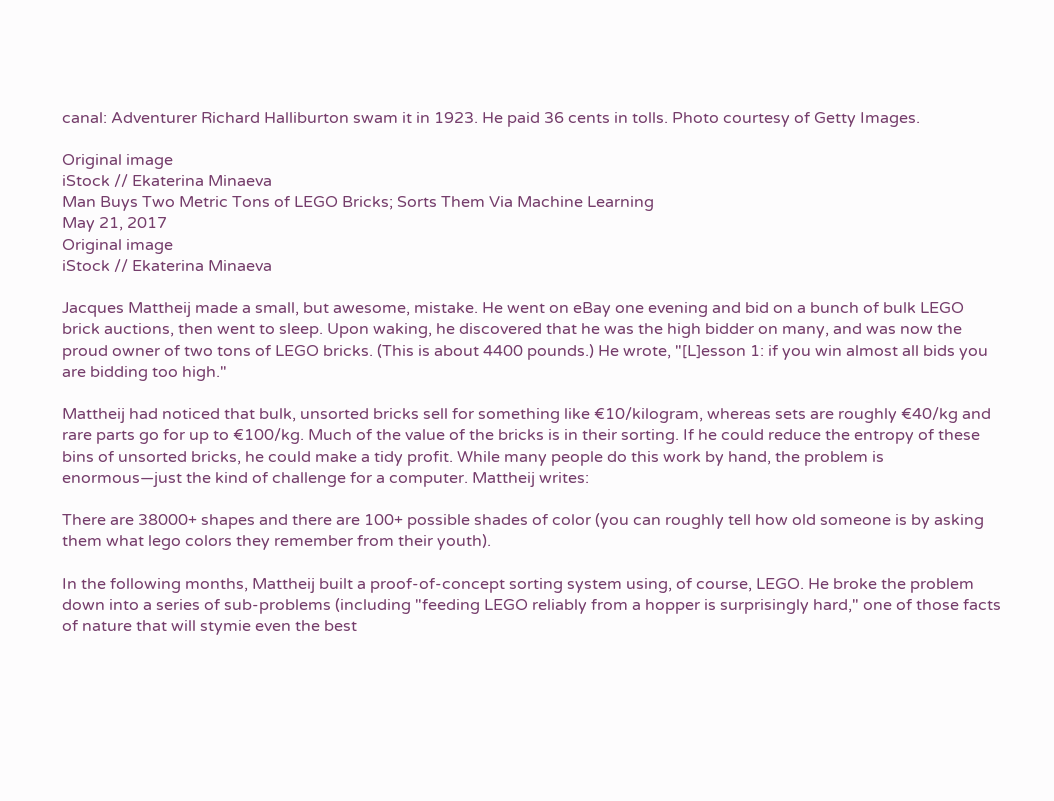canal: Adventurer Richard Halliburton swam it in 1923. He paid 36 cents in tolls. Photo courtesy of Getty Images.

Original image
iStock // Ekaterina Minaeva
Man Buys Two Metric Tons of LEGO Bricks; Sorts Them Via Machine Learning
May 21, 2017
Original image
iStock // Ekaterina Minaeva

Jacques Mattheij made a small, but awesome, mistake. He went on eBay one evening and bid on a bunch of bulk LEGO brick auctions, then went to sleep. Upon waking, he discovered that he was the high bidder on many, and was now the proud owner of two tons of LEGO bricks. (This is about 4400 pounds.) He wrote, "[L]esson 1: if you win almost all bids you are bidding too high."

Mattheij had noticed that bulk, unsorted bricks sell for something like €10/kilogram, whereas sets are roughly €40/kg and rare parts go for up to €100/kg. Much of the value of the bricks is in their sorting. If he could reduce the entropy of these bins of unsorted bricks, he could make a tidy profit. While many people do this work by hand, the problem is enormous—just the kind of challenge for a computer. Mattheij writes:

There are 38000+ shapes and there are 100+ possible shades of color (you can roughly tell how old someone is by asking them what lego colors they remember from their youth).

In the following months, Mattheij built a proof-of-concept sorting system using, of course, LEGO. He broke the problem down into a series of sub-problems (including "feeding LEGO reliably from a hopper is surprisingly hard," one of those facts of nature that will stymie even the best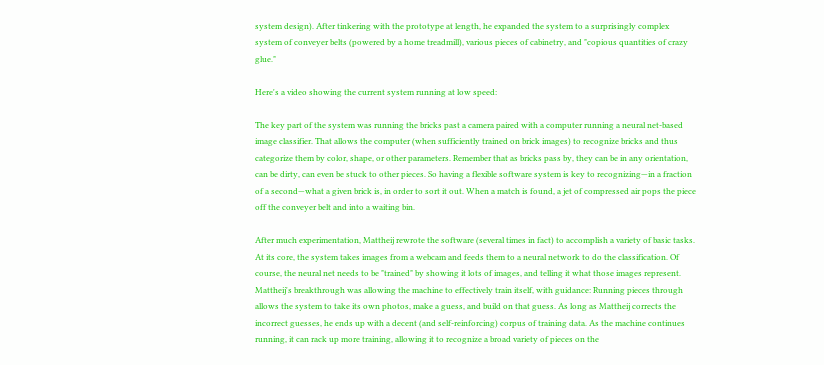system design). After tinkering with the prototype at length, he expanded the system to a surprisingly complex system of conveyer belts (powered by a home treadmill), various pieces of cabinetry, and "copious quantities of crazy glue."

Here's a video showing the current system running at low speed:

The key part of the system was running the bricks past a camera paired with a computer running a neural net-based image classifier. That allows the computer (when sufficiently trained on brick images) to recognize bricks and thus categorize them by color, shape, or other parameters. Remember that as bricks pass by, they can be in any orientation, can be dirty, can even be stuck to other pieces. So having a flexible software system is key to recognizing—in a fraction of a second—what a given brick is, in order to sort it out. When a match is found, a jet of compressed air pops the piece off the conveyer belt and into a waiting bin.

After much experimentation, Mattheij rewrote the software (several times in fact) to accomplish a variety of basic tasks. At its core, the system takes images from a webcam and feeds them to a neural network to do the classification. Of course, the neural net needs to be "trained" by showing it lots of images, and telling it what those images represent. Mattheij's breakthrough was allowing the machine to effectively train itself, with guidance: Running pieces through allows the system to take its own photos, make a guess, and build on that guess. As long as Mattheij corrects the incorrect guesses, he ends up with a decent (and self-reinforcing) corpus of training data. As the machine continues running, it can rack up more training, allowing it to recognize a broad variety of pieces on the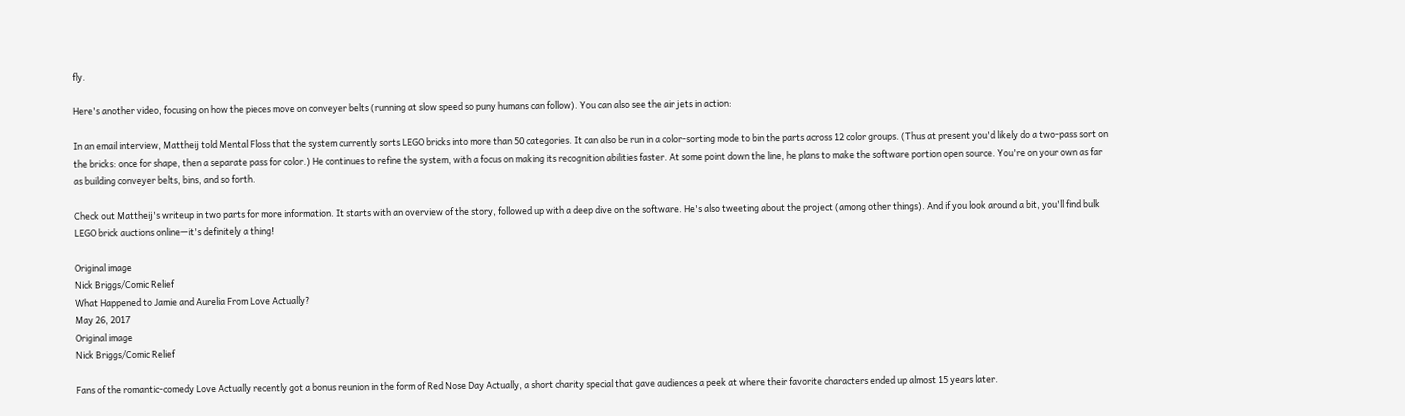fly.

Here's another video, focusing on how the pieces move on conveyer belts (running at slow speed so puny humans can follow). You can also see the air jets in action:

In an email interview, Mattheij told Mental Floss that the system currently sorts LEGO bricks into more than 50 categories. It can also be run in a color-sorting mode to bin the parts across 12 color groups. (Thus at present you'd likely do a two-pass sort on the bricks: once for shape, then a separate pass for color.) He continues to refine the system, with a focus on making its recognition abilities faster. At some point down the line, he plans to make the software portion open source. You're on your own as far as building conveyer belts, bins, and so forth.

Check out Mattheij's writeup in two parts for more information. It starts with an overview of the story, followed up with a deep dive on the software. He's also tweeting about the project (among other things). And if you look around a bit, you'll find bulk LEGO brick auctions online—it's definitely a thing!

Original image
Nick Briggs/Comic Relief
What Happened to Jamie and Aurelia From Love Actually?
May 26, 2017
Original image
Nick Briggs/Comic Relief

Fans of the romantic-comedy Love Actually recently got a bonus reunion in the form of Red Nose Day Actually, a short charity special that gave audiences a peek at where their favorite characters ended up almost 15 years later.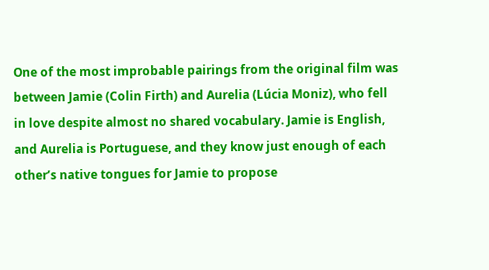One of the most improbable pairings from the original film was between Jamie (Colin Firth) and Aurelia (Lúcia Moniz), who fell in love despite almost no shared vocabulary. Jamie is English, and Aurelia is Portuguese, and they know just enough of each other’s native tongues for Jamie to propose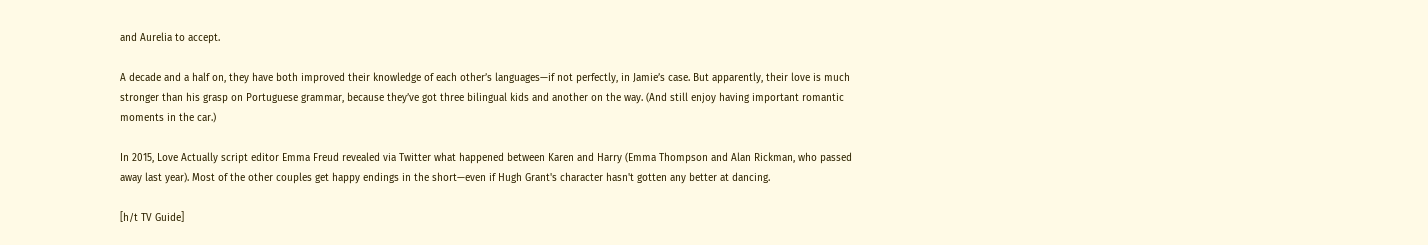and Aurelia to accept.

A decade and a half on, they have both improved their knowledge of each other’s languages—if not perfectly, in Jamie’s case. But apparently, their love is much stronger than his grasp on Portuguese grammar, because they’ve got three bilingual kids and another on the way. (And still enjoy having important romantic moments in the car.)

In 2015, Love Actually script editor Emma Freud revealed via Twitter what happened between Karen and Harry (Emma Thompson and Alan Rickman, who passed away last year). Most of the other couples get happy endings in the short—even if Hugh Grant's character hasn't gotten any better at dancing.

[h/t TV Guide]